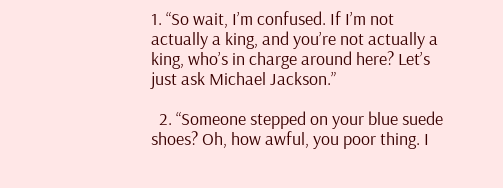1. “So wait, I’m confused. If I’m not actually a king, and you’re not actually a king, who’s in charge around here? Let’s just ask Michael Jackson.”

  2. “Someone stepped on your blue suede shoes? Oh, how awful, you poor thing. I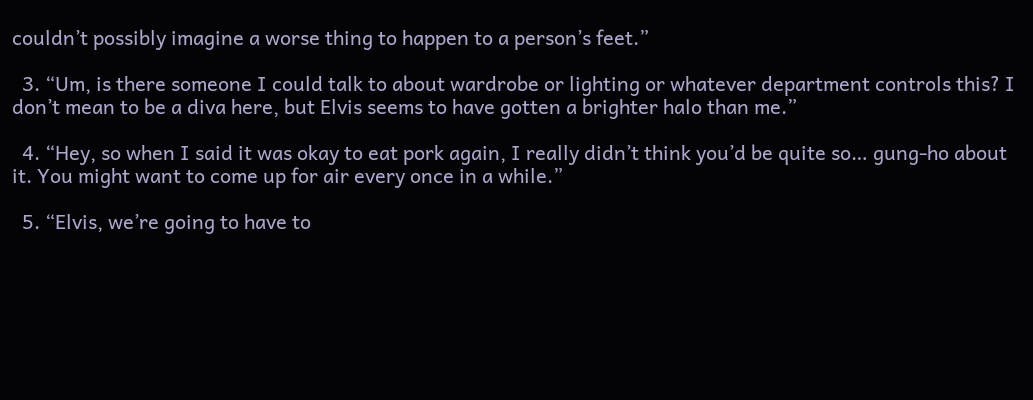couldn’t possibly imagine a worse thing to happen to a person’s feet.”

  3. “Um, is there someone I could talk to about wardrobe or lighting or whatever department controls this? I don’t mean to be a diva here, but Elvis seems to have gotten a brighter halo than me.”

  4. “Hey, so when I said it was okay to eat pork again, I really didn’t think you’d be quite so… gung-ho about it. You might want to come up for air every once in a while.”

  5. “Elvis, we’re going to have to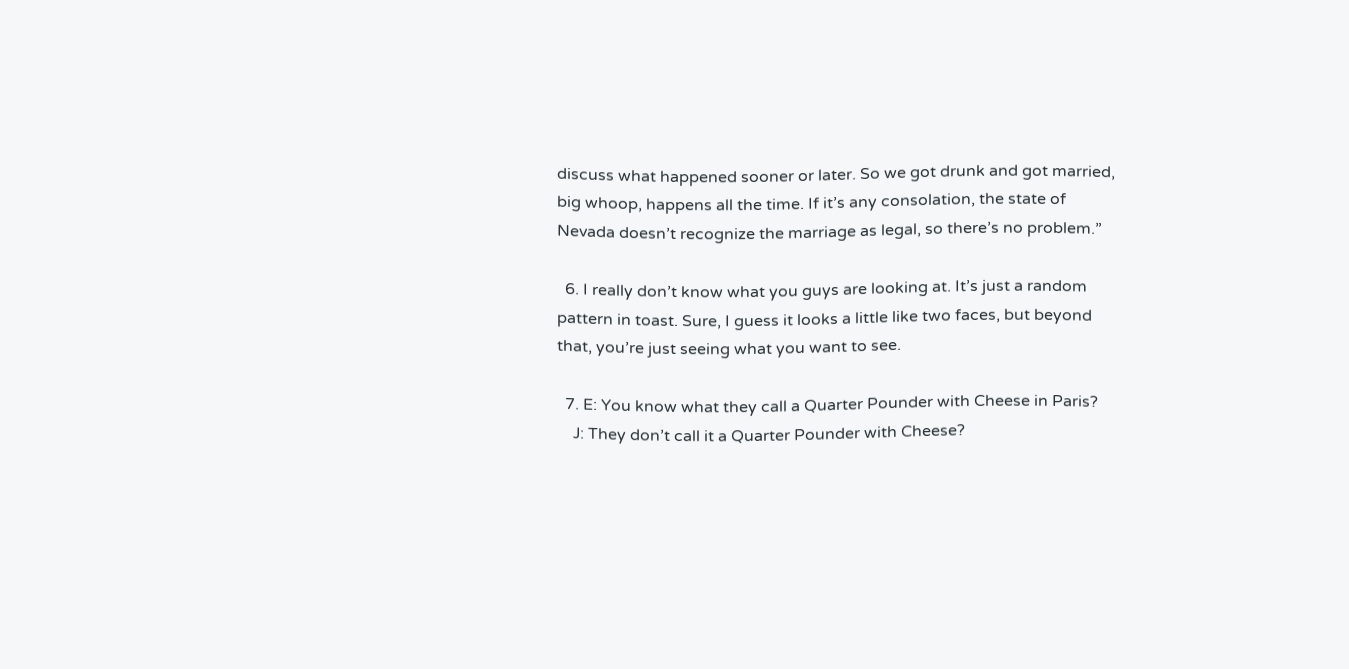discuss what happened sooner or later. So we got drunk and got married, big whoop, happens all the time. If it’s any consolation, the state of Nevada doesn’t recognize the marriage as legal, so there’s no problem.”

  6. I really don’t know what you guys are looking at. It’s just a random pattern in toast. Sure, I guess it looks a little like two faces, but beyond that, you’re just seeing what you want to see.

  7. E: You know what they call a Quarter Pounder with Cheese in Paris?
    J: They don’t call it a Quarter Pounder with Cheese?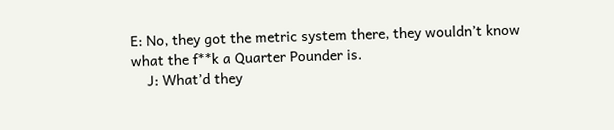E: No, they got the metric system there, they wouldn’t know what the f**k a Quarter Pounder is.
    J: What’d they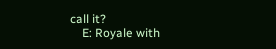call it?
    E: Royale with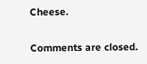Cheese.

Comments are closed.